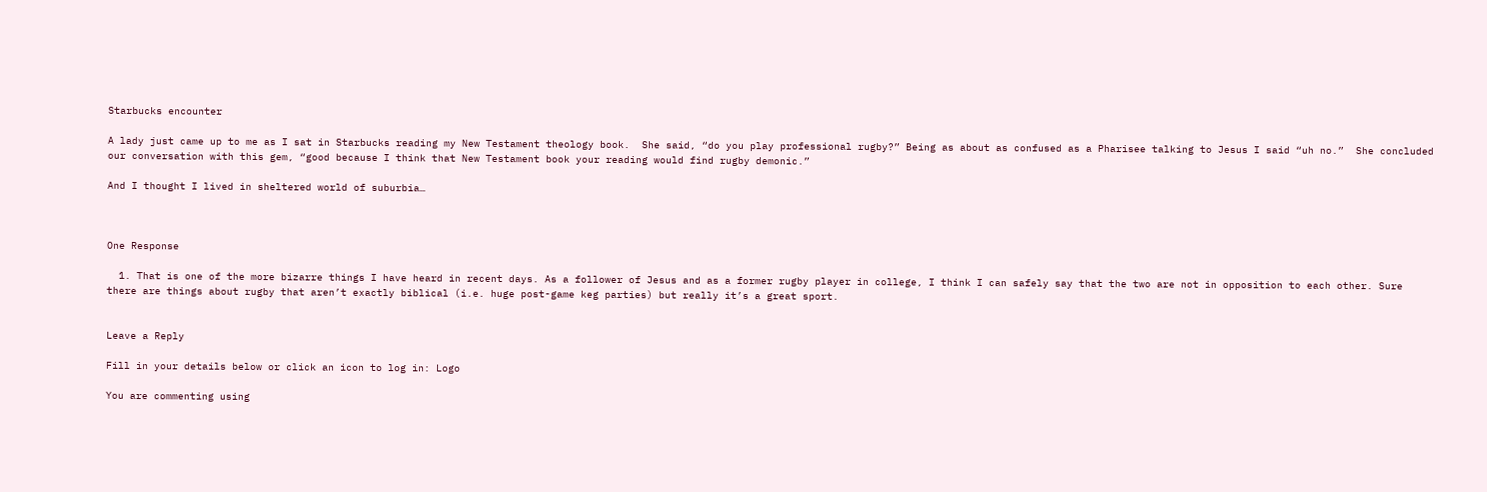Starbucks encounter

A lady just came up to me as I sat in Starbucks reading my New Testament theology book.  She said, “do you play professional rugby?” Being as about as confused as a Pharisee talking to Jesus I said “uh no.”  She concluded our conversation with this gem, “good because I think that New Testament book your reading would find rugby demonic.”

And I thought I lived in sheltered world of suburbia…



One Response

  1. That is one of the more bizarre things I have heard in recent days. As a follower of Jesus and as a former rugby player in college, I think I can safely say that the two are not in opposition to each other. Sure there are things about rugby that aren’t exactly biblical (i.e. huge post-game keg parties) but really it’s a great sport.


Leave a Reply

Fill in your details below or click an icon to log in: Logo

You are commenting using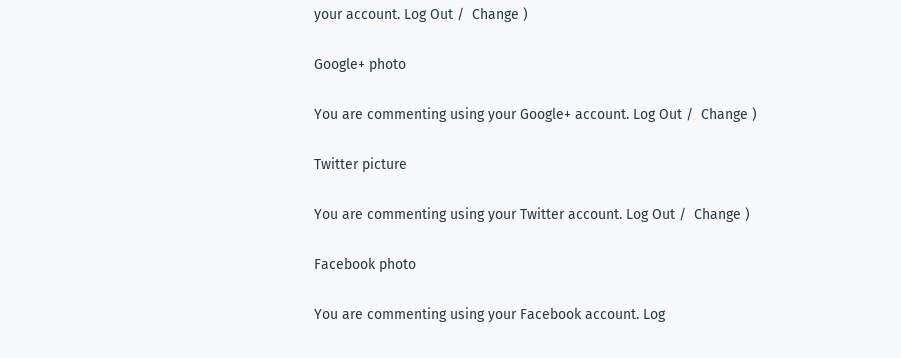your account. Log Out /  Change )

Google+ photo

You are commenting using your Google+ account. Log Out /  Change )

Twitter picture

You are commenting using your Twitter account. Log Out /  Change )

Facebook photo

You are commenting using your Facebook account. Log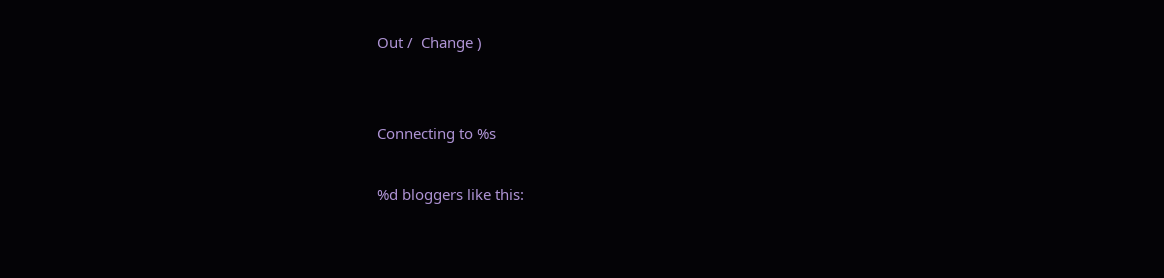Out /  Change )


Connecting to %s

%d bloggers like this: